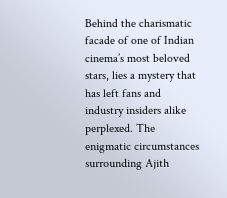Behind the charismatic facade of one of Indian cinema’s most beloved stars, lies a mystery that has left fans and industry insiders alike perplexed. The enigmatic circumstances surrounding Ajith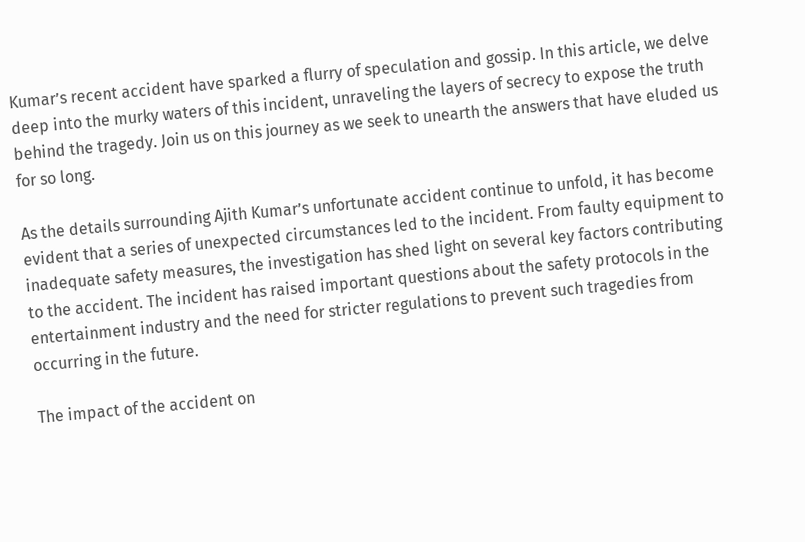Kumar’s recent accident have sparked a flurry of speculation and gossip. In this article, we delve deep into the murky waters of this incident, unraveling the layers of secrecy to expose the truth behind the tragedy. Join us on this journey as we seek to unearth the answers that have eluded us for so long.

As the details surrounding Ajith Kumar’s unfortunate accident continue to unfold, it has become evident that a series of unexpected circumstances led to the incident. From faulty equipment to inadequate safety measures, the investigation has shed light on several key factors contributing to the accident. The incident has raised important questions about the safety protocols in the entertainment industry and the need for stricter regulations to prevent such tragedies from occurring in the future.

The impact of the accident on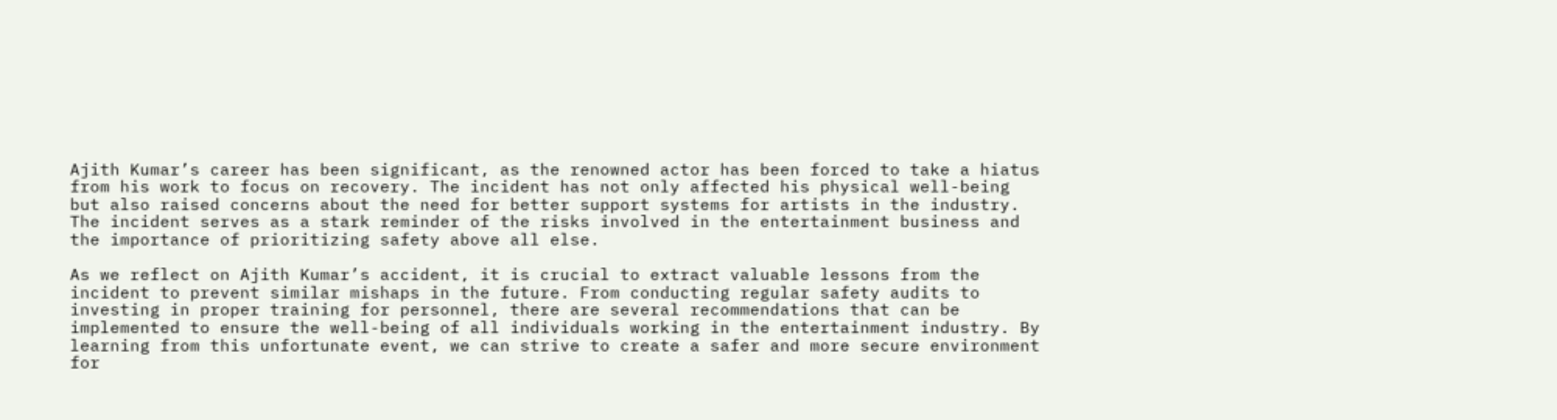Ajith Kumar’s career has been significant, as the renowned actor has been forced to take a hiatus from his work to focus on recovery. The incident has not only affected his physical well-being but also raised concerns about the need for better support systems for artists in the industry. The incident serves as a stark reminder of the risks involved in the entertainment business and the importance of prioritizing safety above all else.

As we reflect on Ajith Kumar’s accident, it is crucial to extract valuable lessons from the incident to prevent similar mishaps in the future. From conducting regular safety audits to investing in proper training for personnel, there are several recommendations that can be implemented to ensure the well-being of all individuals working in the entertainment industry. By learning from this unfortunate event, we can strive to create a safer and more secure environment for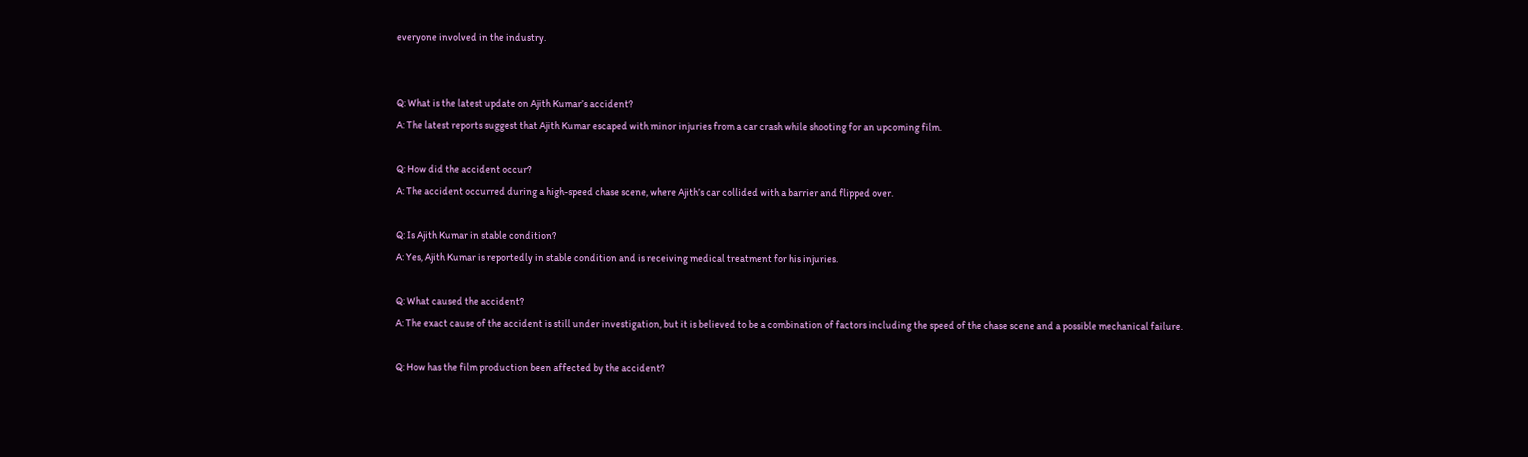everyone involved in the industry.


Q: What is the latest update on Ajith Kumar’s accident?
A: The latest reports suggest that Ajith Kumar escaped with minor injuries from a car crash while shooting for an upcoming film.

Q: How did the accident occur?
A: The accident occurred during a high-speed chase scene, where Ajith’s car collided with a barrier and flipped over.

Q: Is Ajith Kumar in stable condition?
A: Yes, Ajith Kumar is reportedly in stable condition and is receiving medical treatment for his injuries.

Q: What caused the accident?
A: The exact cause of the accident is still under investigation, but it is believed to be a combination of factors including the speed of the chase scene and a possible mechanical failure.

Q: How has the film production been affected by the accident?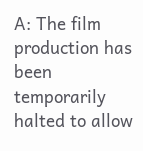A: The film production has been temporarily halted to allow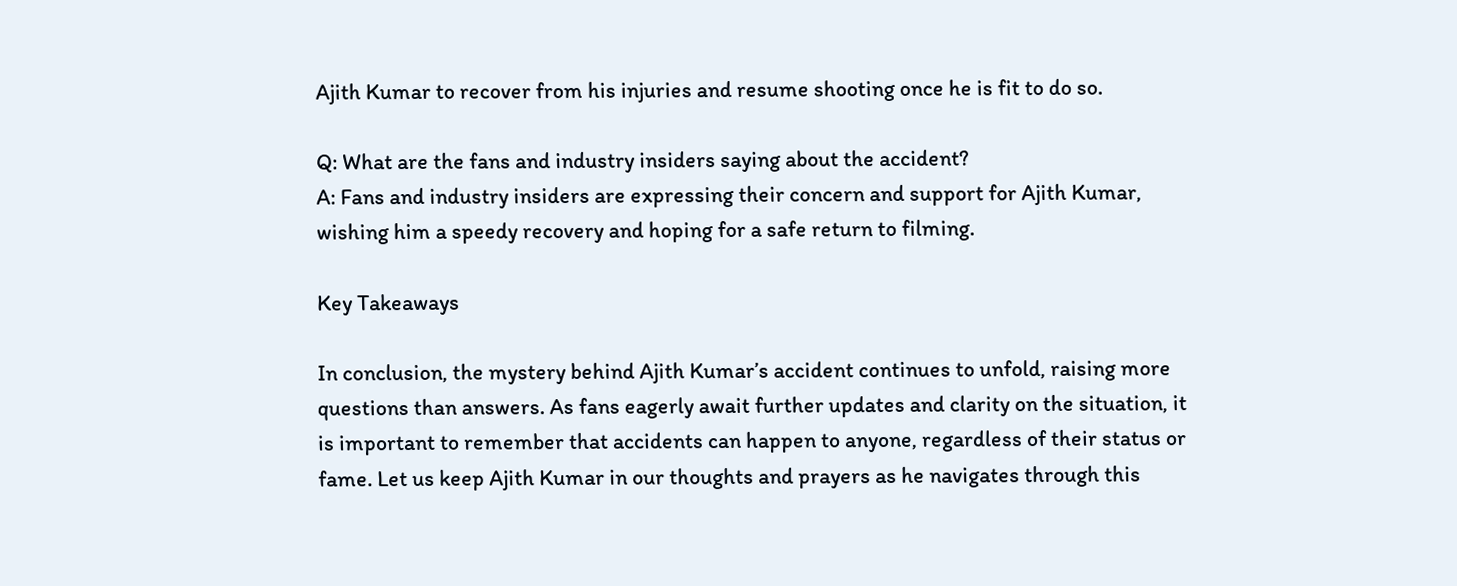Ajith Kumar to recover from his injuries and resume shooting once he is fit to do so.

Q: What are the fans and industry insiders saying about the accident?
A: Fans and industry insiders are expressing their concern and support for Ajith Kumar, wishing him a speedy recovery and hoping for a safe return to filming.

Key Takeaways

In conclusion, the mystery behind Ajith Kumar’s accident continues to unfold, raising more questions than answers. As fans eagerly await further updates and clarity on the situation, it is important to remember that accidents can happen to anyone, regardless of their status or fame. Let us keep Ajith Kumar in our thoughts and prayers as he navigates through this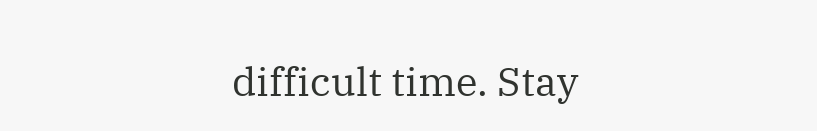difficult time. Stay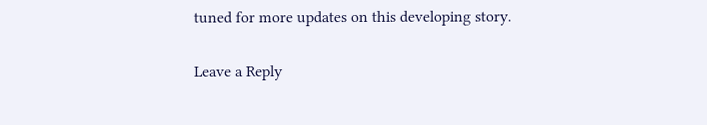tuned for more updates on this developing story.

Leave a Reply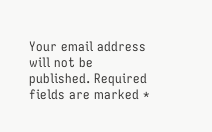Your email address will not be published. Required fields are marked *